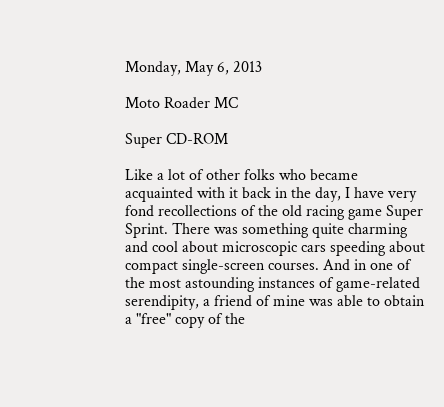Monday, May 6, 2013

Moto Roader MC

Super CD-ROM

Like a lot of other folks who became acquainted with it back in the day, I have very fond recollections of the old racing game Super Sprint. There was something quite charming and cool about microscopic cars speeding about compact single-screen courses. And in one of the most astounding instances of game-related serendipity, a friend of mine was able to obtain a "free" copy of the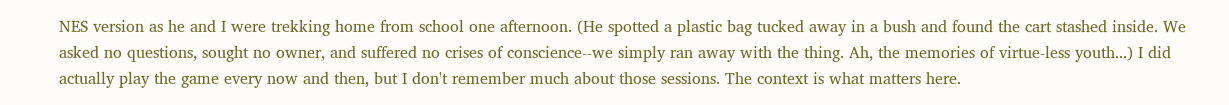NES version as he and I were trekking home from school one afternoon. (He spotted a plastic bag tucked away in a bush and found the cart stashed inside. We asked no questions, sought no owner, and suffered no crises of conscience--we simply ran away with the thing. Ah, the memories of virtue-less youth...) I did actually play the game every now and then, but I don't remember much about those sessions. The context is what matters here.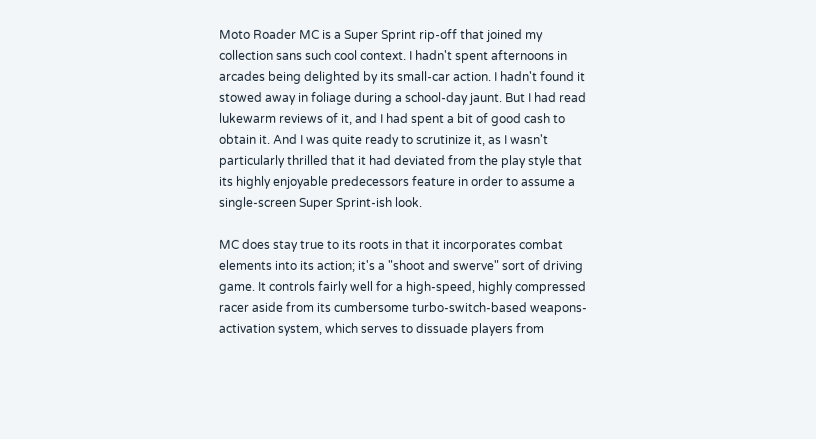Moto Roader MC is a Super Sprint rip-off that joined my collection sans such cool context. I hadn't spent afternoons in arcades being delighted by its small-car action. I hadn't found it stowed away in foliage during a school-day jaunt. But I had read lukewarm reviews of it, and I had spent a bit of good cash to obtain it. And I was quite ready to scrutinize it, as I wasn't particularly thrilled that it had deviated from the play style that its highly enjoyable predecessors feature in order to assume a single-screen Super Sprint-ish look.

MC does stay true to its roots in that it incorporates combat elements into its action; it's a "shoot and swerve" sort of driving game. It controls fairly well for a high-speed, highly compressed racer aside from its cumbersome turbo-switch-based weapons-activation system, which serves to dissuade players from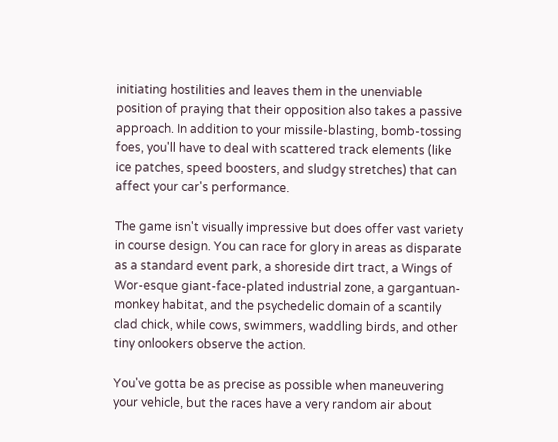initiating hostilities and leaves them in the unenviable position of praying that their opposition also takes a passive approach. In addition to your missile-blasting, bomb-tossing foes, you'll have to deal with scattered track elements (like ice patches, speed boosters, and sludgy stretches) that can affect your car's performance.

The game isn't visually impressive but does offer vast variety in course design. You can race for glory in areas as disparate as a standard event park, a shoreside dirt tract, a Wings of Wor-esque giant-face-plated industrial zone, a gargantuan-monkey habitat, and the psychedelic domain of a scantily clad chick, while cows, swimmers, waddling birds, and other tiny onlookers observe the action.

You've gotta be as precise as possible when maneuvering your vehicle, but the races have a very random air about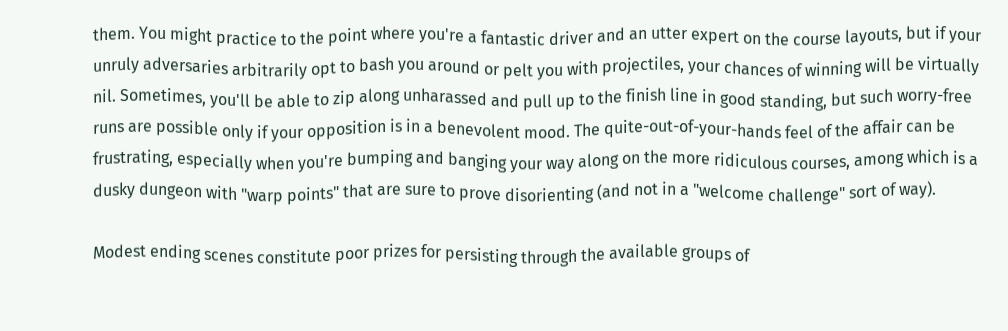them. You might practice to the point where you're a fantastic driver and an utter expert on the course layouts, but if your unruly adversaries arbitrarily opt to bash you around or pelt you with projectiles, your chances of winning will be virtually nil. Sometimes, you'll be able to zip along unharassed and pull up to the finish line in good standing, but such worry-free runs are possible only if your opposition is in a benevolent mood. The quite-out-of-your-hands feel of the affair can be frustrating, especially when you're bumping and banging your way along on the more ridiculous courses, among which is a dusky dungeon with "warp points" that are sure to prove disorienting (and not in a "welcome challenge" sort of way).

Modest ending scenes constitute poor prizes for persisting through the available groups of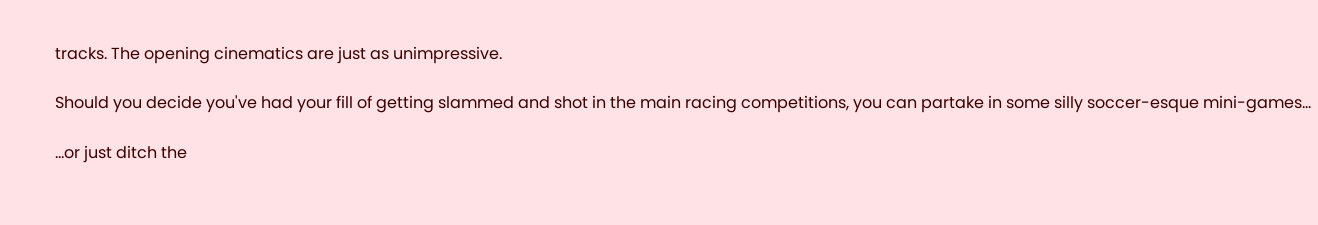tracks. The opening cinematics are just as unimpressive.

Should you decide you've had your fill of getting slammed and shot in the main racing competitions, you can partake in some silly soccer-esque mini-games...

...or just ditch the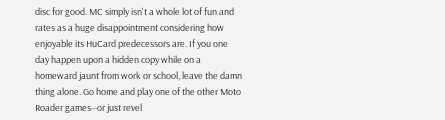disc for good. MC simply isn't a whole lot of fun and rates as a huge disappointment considering how enjoyable its HuCard predecessors are. If you one day happen upon a hidden copy while on a homeward jaunt from work or school, leave the damn thing alone. Go home and play one of the other Moto Roader games--or just revel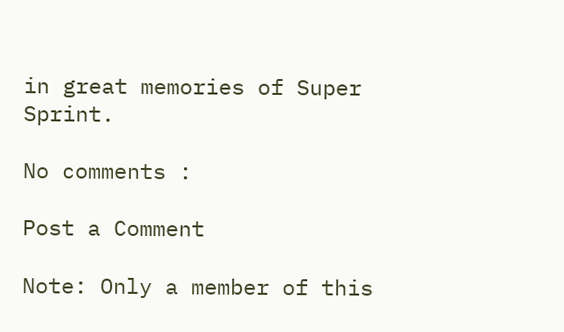in great memories of Super Sprint.

No comments :

Post a Comment

Note: Only a member of this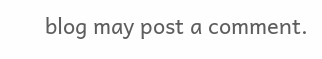blog may post a comment.